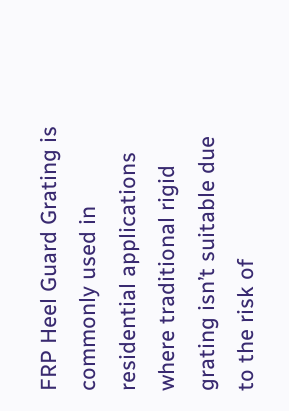FRP Heel Guard Grating is commonly used in residential applications where traditional rigid grating isn’t suitable due to the risk of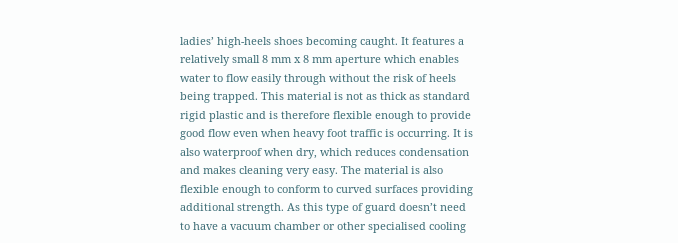ladies’ high-heels shoes becoming caught. It features a relatively small 8 mm x 8 mm aperture which enables water to flow easily through without the risk of heels being trapped. This material is not as thick as standard rigid plastic and is therefore flexible enough to provide good flow even when heavy foot traffic is occurring. It is also waterproof when dry, which reduces condensation and makes cleaning very easy. The material is also flexible enough to conform to curved surfaces providing additional strength. As this type of guard doesn’t need to have a vacuum chamber or other specialised cooling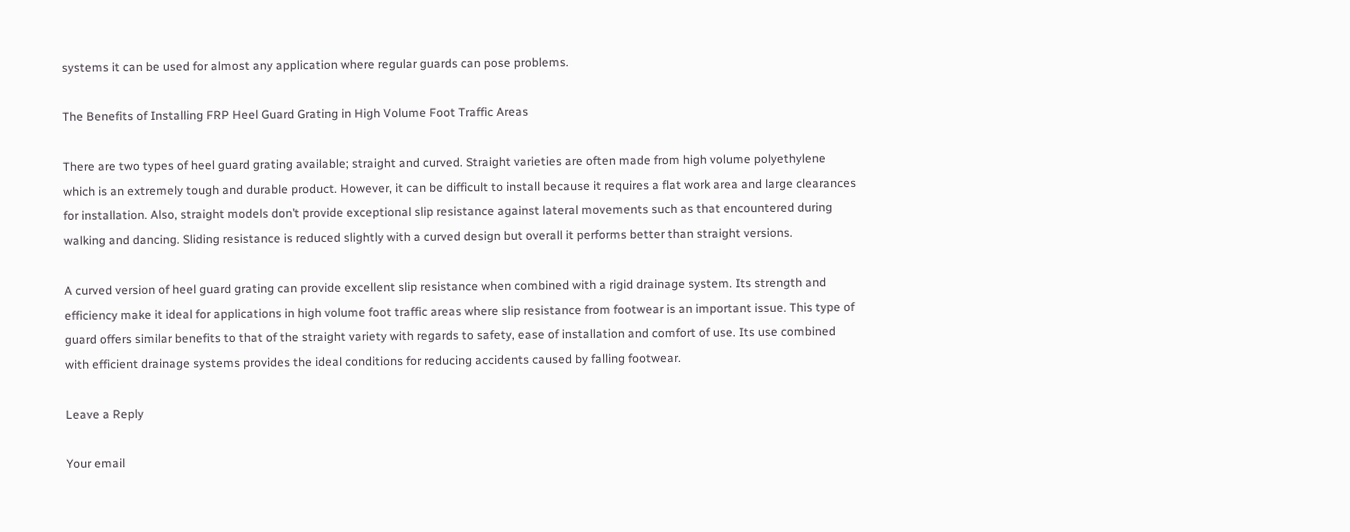systems it can be used for almost any application where regular guards can pose problems.

The Benefits of Installing FRP Heel Guard Grating in High Volume Foot Traffic Areas

There are two types of heel guard grating available; straight and curved. Straight varieties are often made from high volume polyethylene which is an extremely tough and durable product. However, it can be difficult to install because it requires a flat work area and large clearances for installation. Also, straight models don’t provide exceptional slip resistance against lateral movements such as that encountered during walking and dancing. Sliding resistance is reduced slightly with a curved design but overall it performs better than straight versions.

A curved version of heel guard grating can provide excellent slip resistance when combined with a rigid drainage system. Its strength and efficiency make it ideal for applications in high volume foot traffic areas where slip resistance from footwear is an important issue. This type of guard offers similar benefits to that of the straight variety with regards to safety, ease of installation and comfort of use. Its use combined with efficient drainage systems provides the ideal conditions for reducing accidents caused by falling footwear.

Leave a Reply

Your email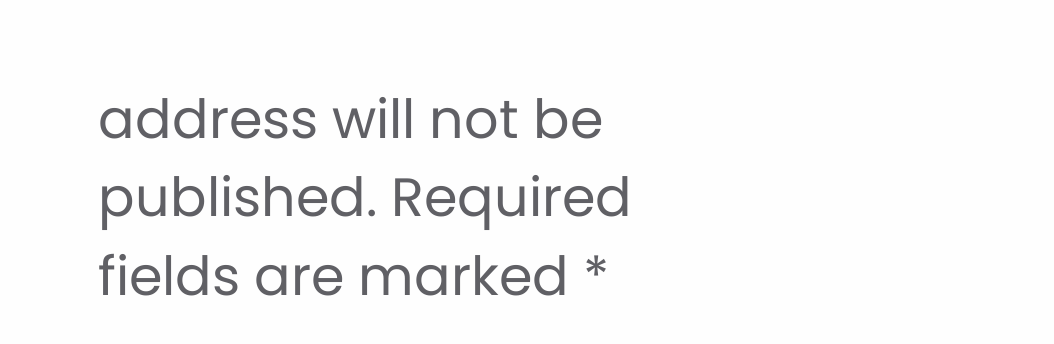address will not be published. Required fields are marked *